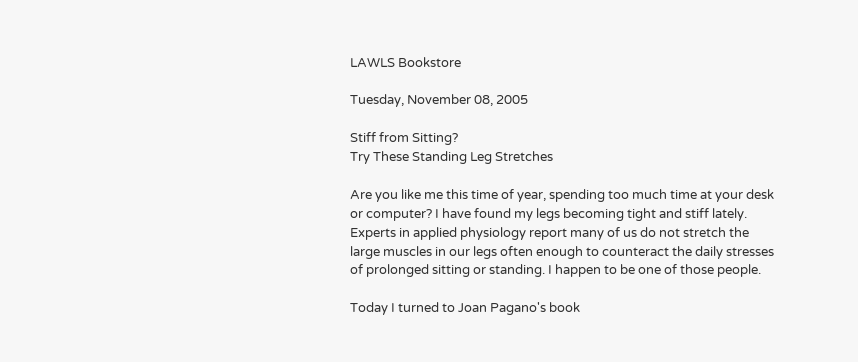LAWLS Bookstore

Tuesday, November 08, 2005

Stiff from Sitting?
Try These Standing Leg Stretches

Are you like me this time of year, spending too much time at your desk or computer? I have found my legs becoming tight and stiff lately. Experts in applied physiology report many of us do not stretch the large muscles in our legs often enough to counteract the daily stresses of prolonged sitting or standing. I happen to be one of those people.

Today I turned to Joan Pagano's book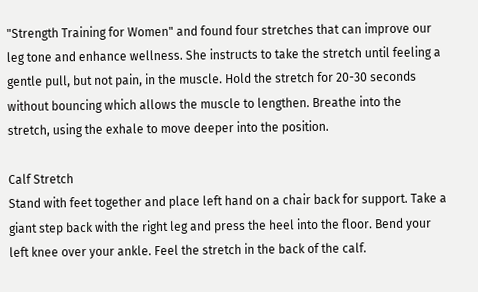"Strength Training for Women" and found four stretches that can improve our leg tone and enhance wellness. She instructs to take the stretch until feeling a gentle pull, but not pain, in the muscle. Hold the stretch for 20-30 seconds without bouncing which allows the muscle to lengthen. Breathe into the stretch, using the exhale to move deeper into the position.

Calf Stretch
Stand with feet together and place left hand on a chair back for support. Take a giant step back with the right leg and press the heel into the floor. Bend your left knee over your ankle. Feel the stretch in the back of the calf.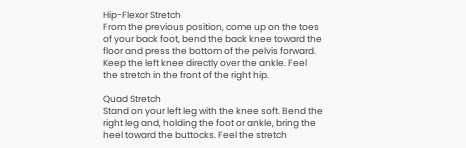Hip-Flexor Stretch
From the previous position, come up on the toes of your back foot, bend the back knee toward the floor and press the bottom of the pelvis forward. Keep the left knee directly over the ankle. Feel the stretch in the front of the right hip.

Quad Stretch
Stand on your left leg with the knee soft. Bend the right leg and, holding the foot or ankle, bring the heel toward the buttocks. Feel the stretch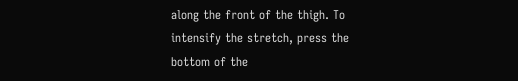along the front of the thigh. To intensify the stretch, press the bottom of the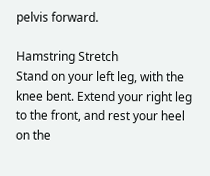pelvis forward.

Hamstring Stretch
Stand on your left leg, with the knee bent. Extend your right leg to the front, and rest your heel on the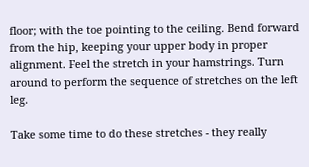floor; with the toe pointing to the ceiling. Bend forward from the hip, keeping your upper body in proper alignment. Feel the stretch in your hamstrings. Turn around to perform the sequence of stretches on the left leg.

Take some time to do these stretches - they really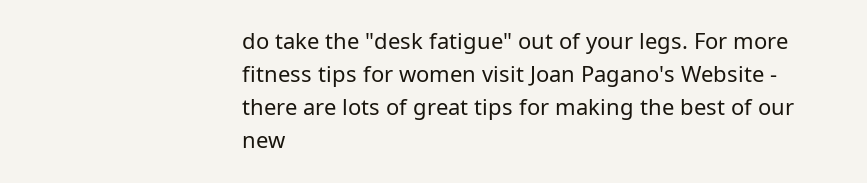do take the "desk fatigue" out of your legs. For more fitness tips for women visit Joan Pagano's Website - there are lots of great tips for making the best of our new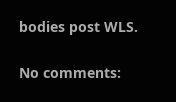bodies post WLS.

No comments: